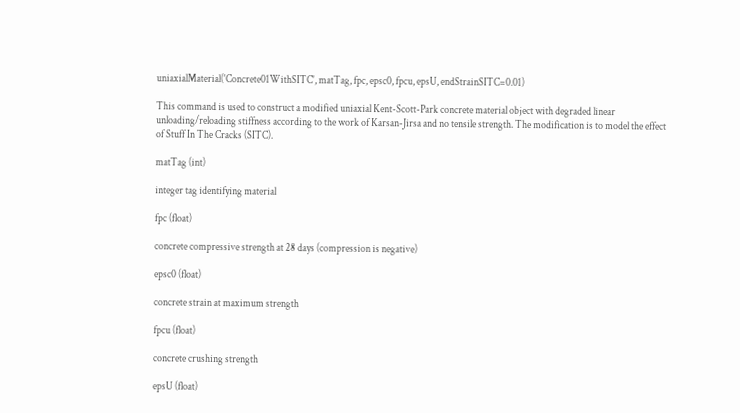uniaxialMaterial('Concrete01WithSITC', matTag, fpc, epsc0, fpcu, epsU, endStrainSITC=0.01)

This command is used to construct a modified uniaxial Kent-Scott-Park concrete material object with degraded linear unloading/reloading stiffness according to the work of Karsan-Jirsa and no tensile strength. The modification is to model the effect of Stuff In The Cracks (SITC).

matTag (int)

integer tag identifying material

fpc (float)

concrete compressive strength at 28 days (compression is negative)

epsc0 (float)

concrete strain at maximum strength

fpcu (float)

concrete crushing strength

epsU (float)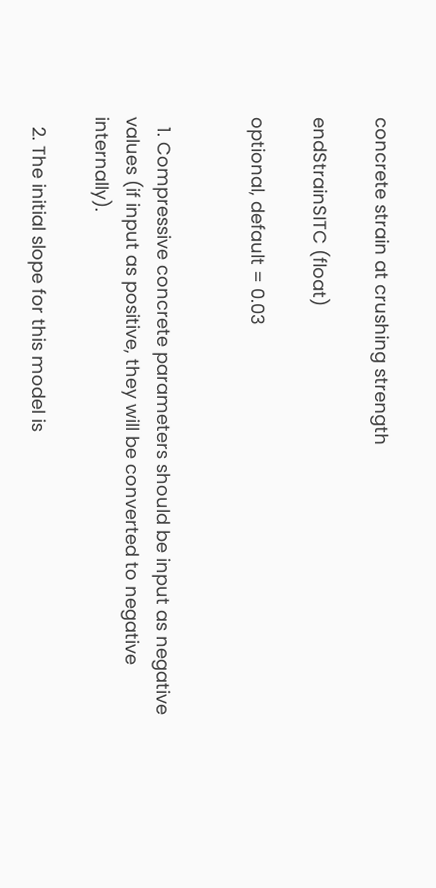concrete strain at crushing strength

endStrainSITC (float)

optional, default = 0.03


  1. Compressive concrete parameters should be input as negative values (if input as positive, they will be converted to negative internally).

  2. The initial slope for this model is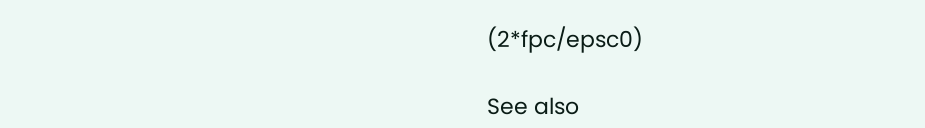(2*fpc/epsc0)

See also